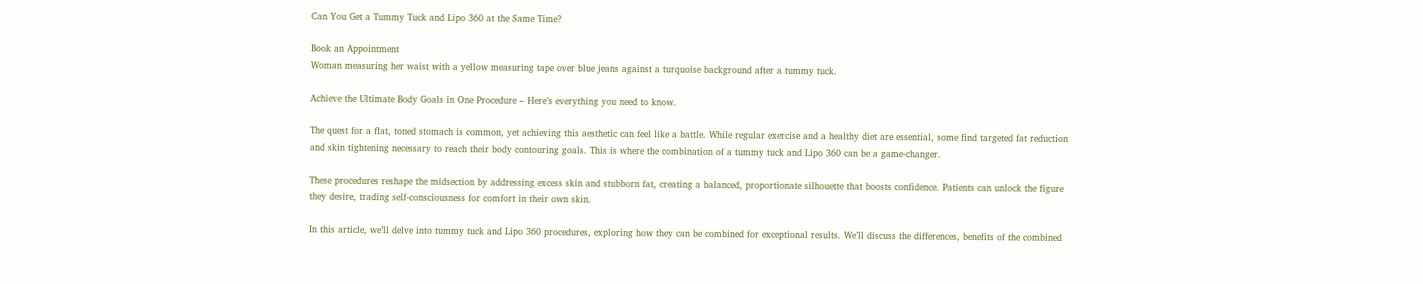Can You Get a Tummy Tuck and Lipo 360 at the Same Time?

Book an Appointment
Woman measuring her waist with a yellow measuring tape over blue jeans against a turquoise background after a tummy tuck.

Achieve the Ultimate Body Goals in One Procedure – Here’s everything you need to know.

The quest for a flat, toned stomach is common, yet achieving this aesthetic can feel like a battle. While regular exercise and a healthy diet are essential, some find targeted fat reduction and skin tightening necessary to reach their body contouring goals. This is where the combination of a tummy tuck and Lipo 360 can be a game-changer.

These procedures reshape the midsection by addressing excess skin and stubborn fat, creating a balanced, proportionate silhouette that boosts confidence. Patients can unlock the figure they desire, trading self-consciousness for comfort in their own skin.

In this article, we’ll delve into tummy tuck and Lipo 360 procedures, exploring how they can be combined for exceptional results. We’ll discuss the differences, benefits of the combined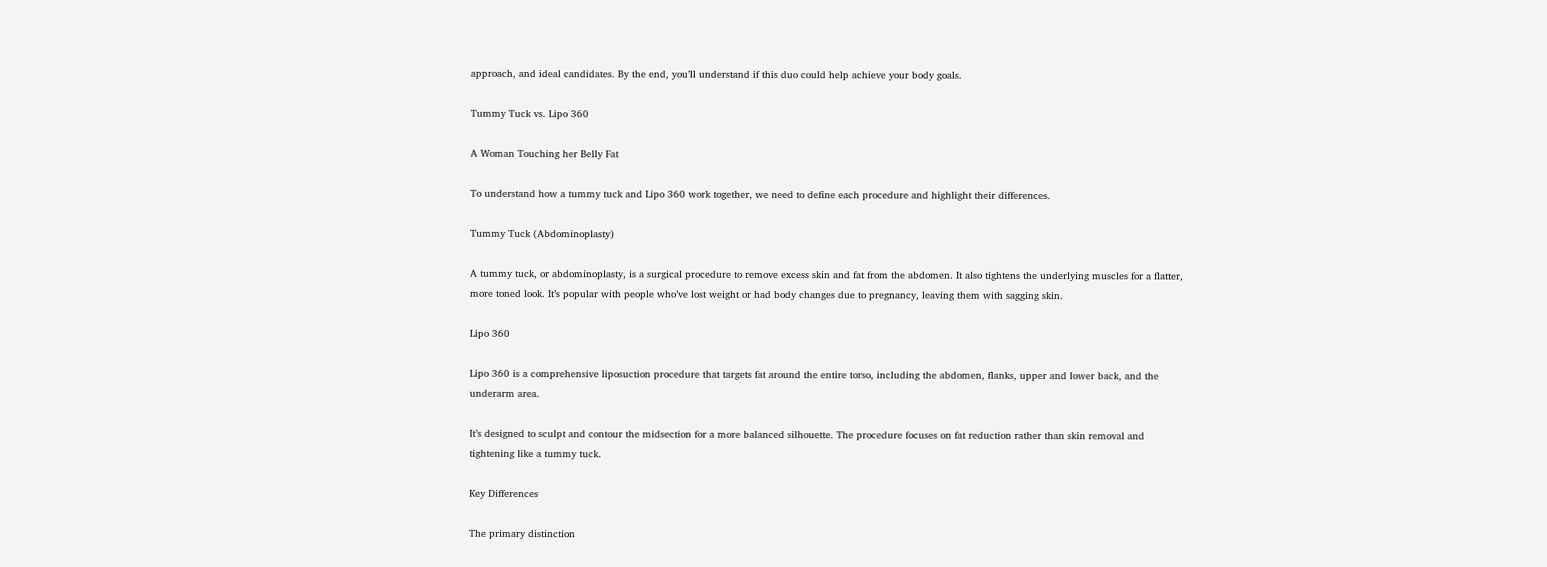approach, and ideal candidates. By the end, you’ll understand if this duo could help achieve your body goals.

Tummy Tuck vs. Lipo 360

A Woman Touching her Belly Fat

To understand how a tummy tuck and Lipo 360 work together, we need to define each procedure and highlight their differences.

Tummy Tuck (Abdominoplasty)

A tummy tuck, or abdominoplasty, is a surgical procedure to remove excess skin and fat from the abdomen. It also tightens the underlying muscles for a flatter, more toned look. It’s popular with people who’ve lost weight or had body changes due to pregnancy, leaving them with sagging skin.

Lipo 360

Lipo 360 is a comprehensive liposuction procedure that targets fat around the entire torso, including the abdomen, flanks, upper and lower back, and the underarm area.

It’s designed to sculpt and contour the midsection for a more balanced silhouette. The procedure focuses on fat reduction rather than skin removal and tightening like a tummy tuck.

Key Differences

The primary distinction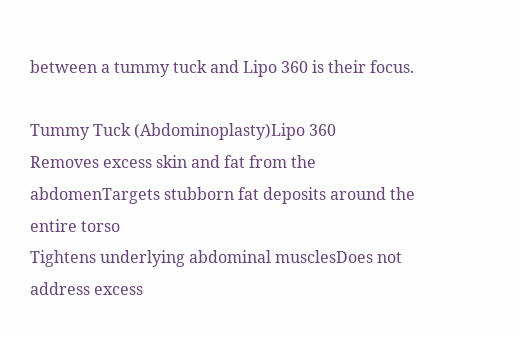between a tummy tuck and Lipo 360 is their focus.

Tummy Tuck (Abdominoplasty)Lipo 360
Removes excess skin and fat from the abdomenTargets stubborn fat deposits around the entire torso
Tightens underlying abdominal musclesDoes not address excess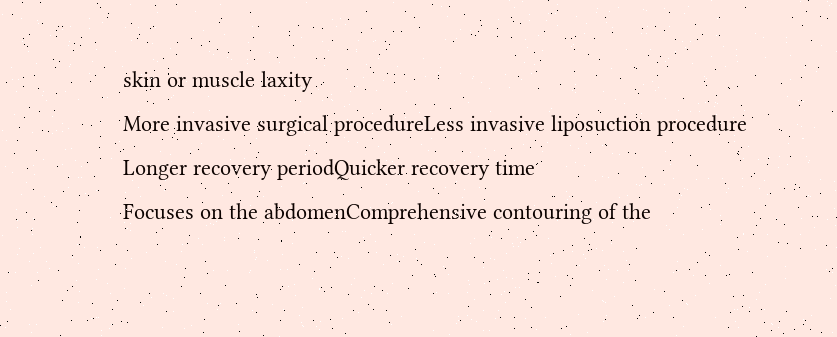skin or muscle laxity
More invasive surgical procedureLess invasive liposuction procedure
Longer recovery periodQuicker recovery time
Focuses on the abdomenComprehensive contouring of the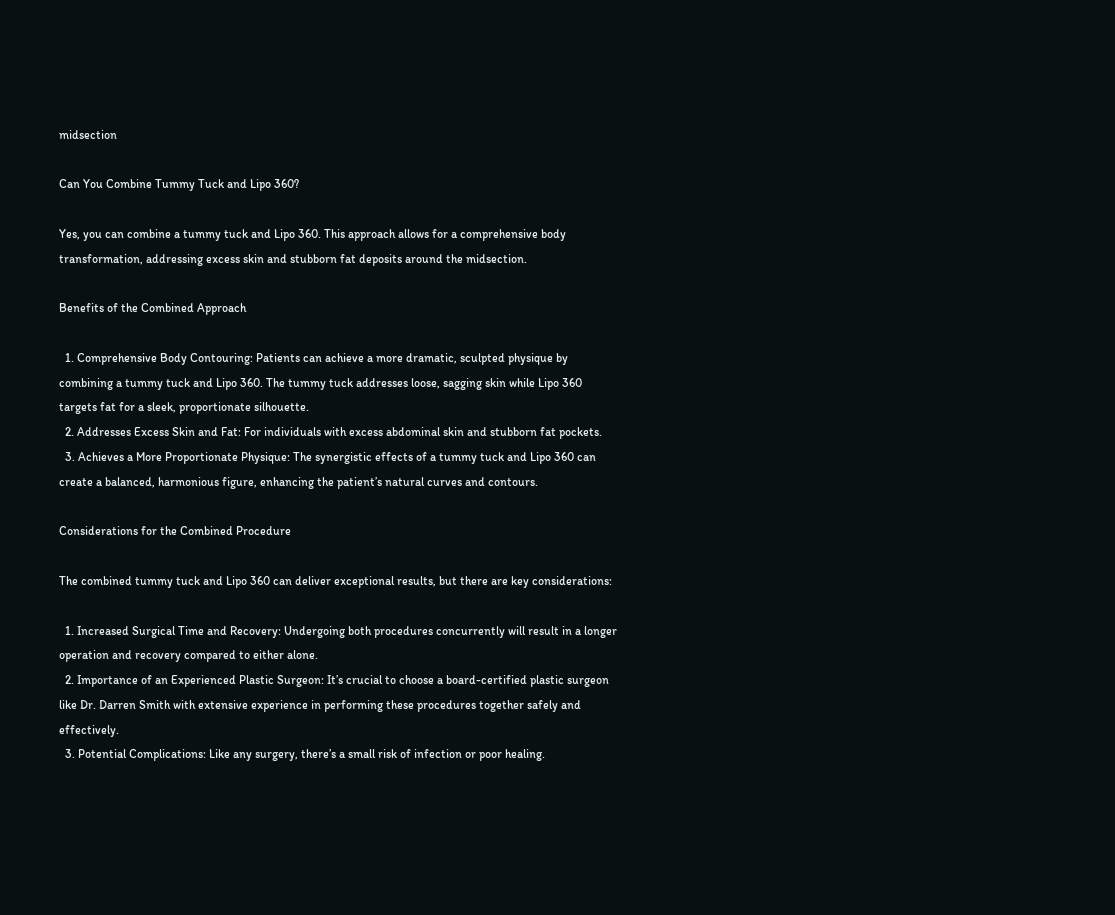midsection

Can You Combine Tummy Tuck and Lipo 360?

Yes, you can combine a tummy tuck and Lipo 360. This approach allows for a comprehensive body transformation, addressing excess skin and stubborn fat deposits around the midsection.

Benefits of the Combined Approach

  1. Comprehensive Body Contouring: Patients can achieve a more dramatic, sculpted physique by combining a tummy tuck and Lipo 360. The tummy tuck addresses loose, sagging skin while Lipo 360 targets fat for a sleek, proportionate silhouette.
  2. Addresses Excess Skin and Fat: For individuals with excess abdominal skin and stubborn fat pockets.
  3. Achieves a More Proportionate Physique: The synergistic effects of a tummy tuck and Lipo 360 can create a balanced, harmonious figure, enhancing the patient’s natural curves and contours.

Considerations for the Combined Procedure

The combined tummy tuck and Lipo 360 can deliver exceptional results, but there are key considerations:

  1. Increased Surgical Time and Recovery: Undergoing both procedures concurrently will result in a longer operation and recovery compared to either alone.
  2. Importance of an Experienced Plastic Surgeon: It’s crucial to choose a board-certified plastic surgeon like Dr. Darren Smith with extensive experience in performing these procedures together safely and effectively.
  3. Potential Complications: Like any surgery, there’s a small risk of infection or poor healing.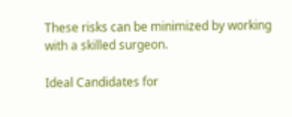These risks can be minimized by working with a skilled surgeon.

Ideal Candidates for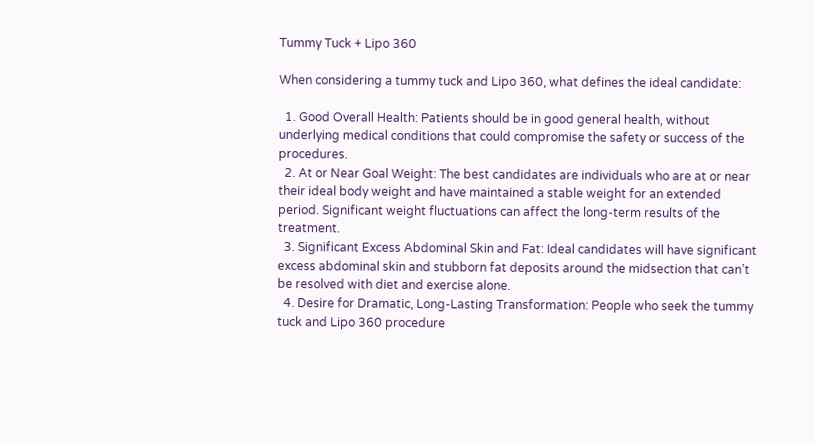Tummy Tuck + Lipo 360

When considering a tummy tuck and Lipo 360, what defines the ideal candidate:

  1. Good Overall Health: Patients should be in good general health, without underlying medical conditions that could compromise the safety or success of the procedures.
  2. At or Near Goal Weight: The best candidates are individuals who are at or near their ideal body weight and have maintained a stable weight for an extended period. Significant weight fluctuations can affect the long-term results of the treatment.
  3. Significant Excess Abdominal Skin and Fat: Ideal candidates will have significant excess abdominal skin and stubborn fat deposits around the midsection that can’t be resolved with diet and exercise alone.
  4. Desire for Dramatic, Long-Lasting Transformation: People who seek the tummy tuck and Lipo 360 procedure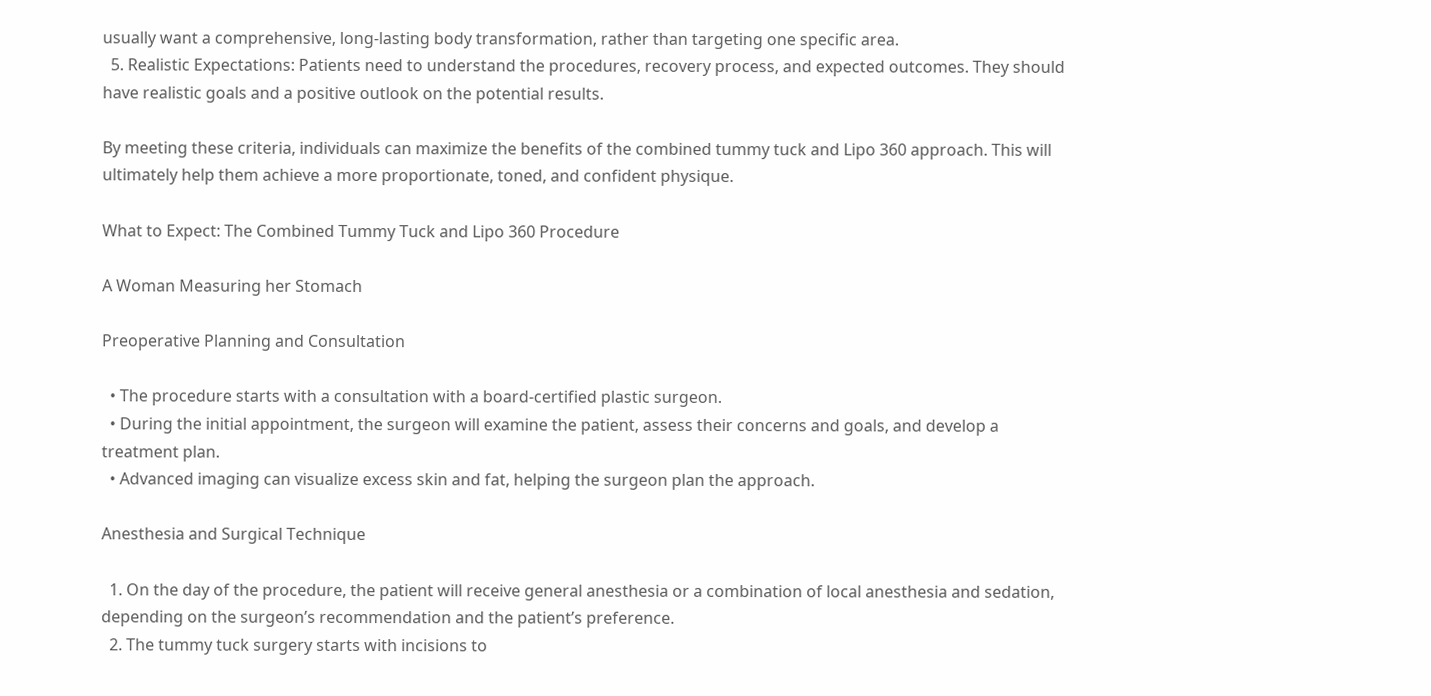usually want a comprehensive, long-lasting body transformation, rather than targeting one specific area.
  5. Realistic Expectations: Patients need to understand the procedures, recovery process, and expected outcomes. They should have realistic goals and a positive outlook on the potential results.

By meeting these criteria, individuals can maximize the benefits of the combined tummy tuck and Lipo 360 approach. This will ultimately help them achieve a more proportionate, toned, and confident physique.

What to Expect: The Combined Tummy Tuck and Lipo 360 Procedure

A Woman Measuring her Stomach

Preoperative Planning and Consultation

  • The procedure starts with a consultation with a board-certified plastic surgeon.
  • During the initial appointment, the surgeon will examine the patient, assess their concerns and goals, and develop a treatment plan.
  • Advanced imaging can visualize excess skin and fat, helping the surgeon plan the approach.

Anesthesia and Surgical Technique

  1. On the day of the procedure, the patient will receive general anesthesia or a combination of local anesthesia and sedation, depending on the surgeon’s recommendation and the patient’s preference.
  2. The tummy tuck surgery starts with incisions to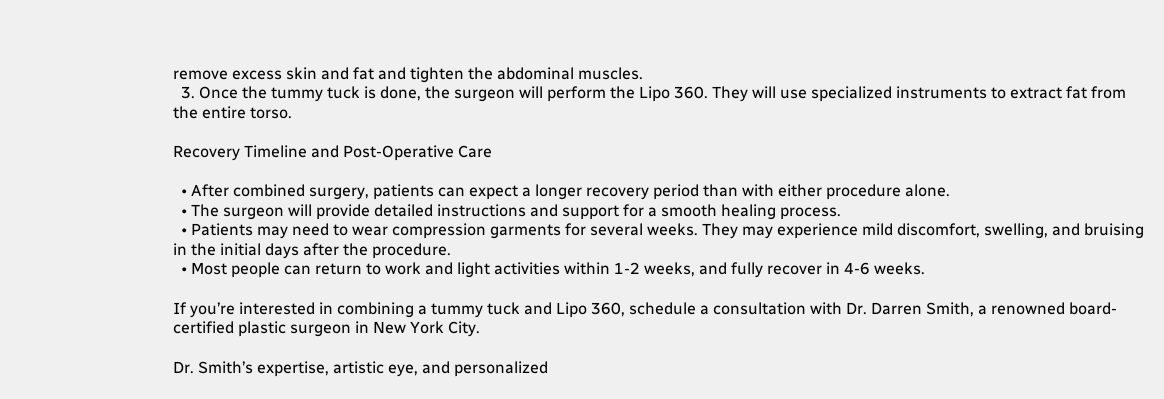remove excess skin and fat and tighten the abdominal muscles.
  3. Once the tummy tuck is done, the surgeon will perform the Lipo 360. They will use specialized instruments to extract fat from the entire torso.

Recovery Timeline and Post-Operative Care

  • After combined surgery, patients can expect a longer recovery period than with either procedure alone.
  • The surgeon will provide detailed instructions and support for a smooth healing process.
  • Patients may need to wear compression garments for several weeks. They may experience mild discomfort, swelling, and bruising in the initial days after the procedure.
  • Most people can return to work and light activities within 1-2 weeks, and fully recover in 4-6 weeks.

If you’re interested in combining a tummy tuck and Lipo 360, schedule a consultation with Dr. Darren Smith, a renowned board-certified plastic surgeon in New York City.

Dr. Smith’s expertise, artistic eye, and personalized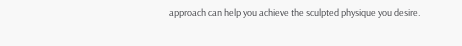approach can help you achieve the sculpted physique you desire.